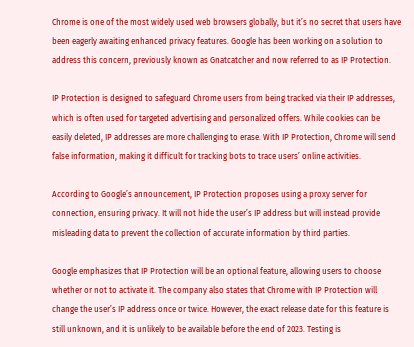Chrome is one of the most widely used web browsers globally, but it’s no secret that users have been eagerly awaiting enhanced privacy features. Google has been working on a solution to address this concern, previously known as Gnatcatcher and now referred to as IP Protection.

IP Protection is designed to safeguard Chrome users from being tracked via their IP addresses, which is often used for targeted advertising and personalized offers. While cookies can be easily deleted, IP addresses are more challenging to erase. With IP Protection, Chrome will send false information, making it difficult for tracking bots to trace users’ online activities.

According to Google’s announcement, IP Protection proposes using a proxy server for connection, ensuring privacy. It will not hide the user’s IP address but will instead provide misleading data to prevent the collection of accurate information by third parties.

Google emphasizes that IP Protection will be an optional feature, allowing users to choose whether or not to activate it. The company also states that Chrome with IP Protection will change the user’s IP address once or twice. However, the exact release date for this feature is still unknown, and it is unlikely to be available before the end of 2023. Testing is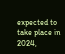expected to take place in 2024,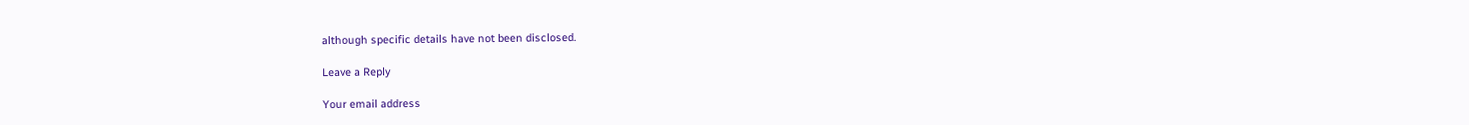although specific details have not been disclosed.

Leave a Reply

Your email address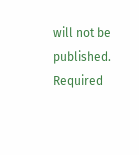will not be published. Required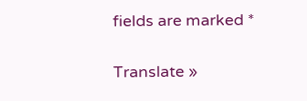fields are marked *

Translate »